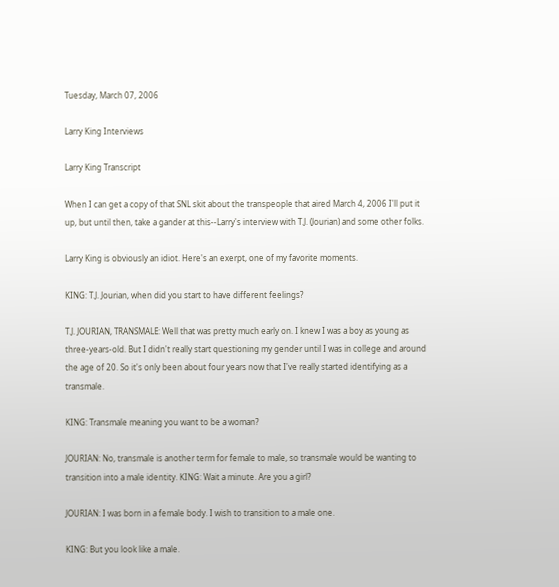Tuesday, March 07, 2006

Larry King Interviews

Larry King Transcript

When I can get a copy of that SNL skit about the transpeople that aired March 4, 2006 I'll put it up, but until then, take a gander at this--Larry's interview with T.J. (Jourian) and some other folks.

Larry King is obviously an idiot. Here's an exerpt, one of my favorite moments.

KING: T.J. Jourian, when did you start to have different feelings?

T.J. JOURIAN, TRANSMALE: Well that was pretty much early on. I knew I was a boy as young as three-years-old. But I didn't really start questioning my gender until I was in college and around the age of 20. So it's only been about four years now that I've really started identifying as a transmale.

KING: Transmale meaning you want to be a woman?

JOURIAN: No, transmale is another term for female to male, so transmale would be wanting to transition into a male identity. KING: Wait a minute. Are you a girl?

JOURIAN: I was born in a female body. I wish to transition to a male one.

KING: But you look like a male.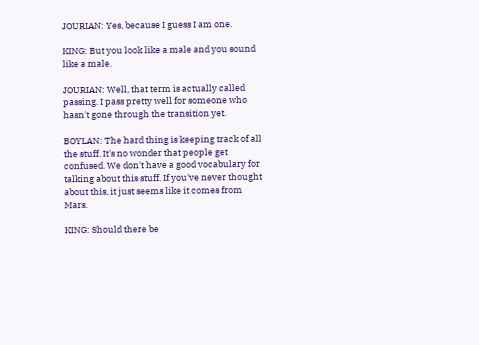JOURIAN: Yes, because I guess I am one.

KING: But you look like a male and you sound like a male.

JOURIAN: Well, that term is actually called passing. I pass pretty well for someone who hasn't gone through the transition yet.

BOYLAN: The hard thing is keeping track of all the stuff. It's no wonder that people get confused. We don't have a good vocabulary for talking about this stuff. If you've never thought about this, it just seems like it comes from Mars.

KING: Should there be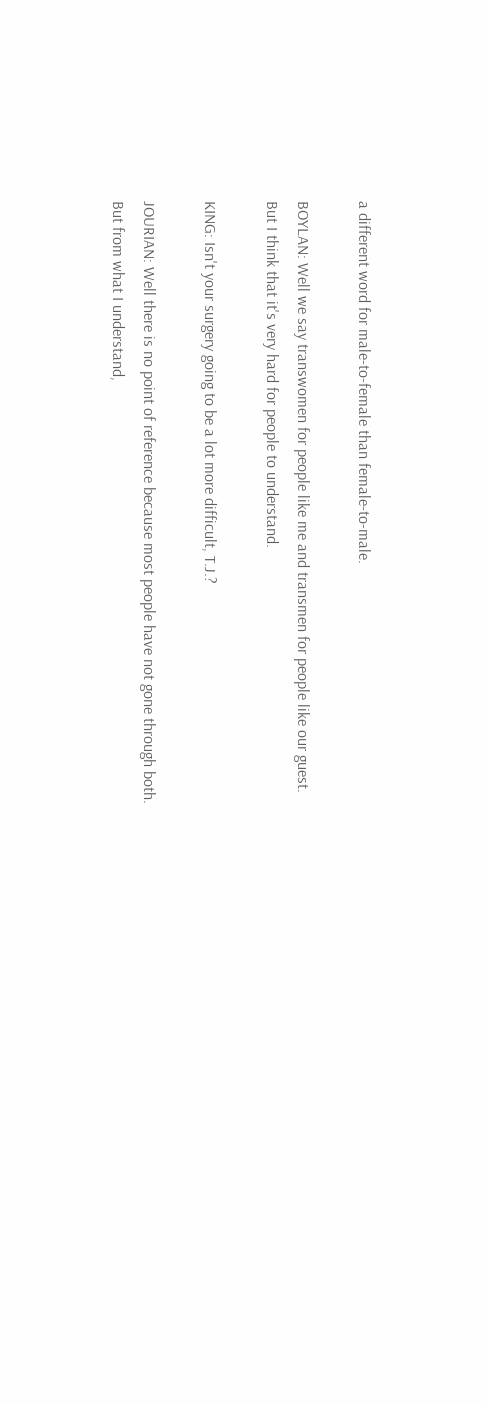a different word for male-to-female than female-to-male.

BOYLAN: Well we say transwomen for people like me and transmen for people like our guest. But I think that it's very hard for people to understand.

KING: Isn't your surgery going to be a lot more difficult, T.J.?

JOURIAN: Well there is no point of reference because most people have not gone through both. But from what I understand,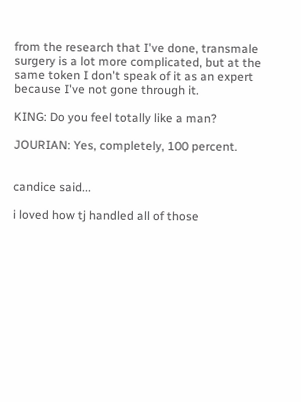from the research that I've done, transmale surgery is a lot more complicated, but at the same token I don't speak of it as an expert because I've not gone through it.

KING: Do you feel totally like a man?

JOURIAN: Yes, completely, 100 percent.


candice said...

i loved how tj handled all of those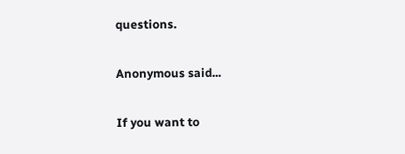questions.

Anonymous said...

If you want to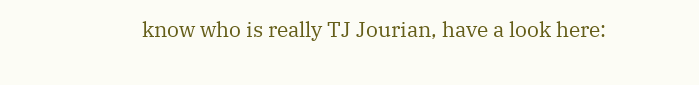know who is really TJ Jourian, have a look here: